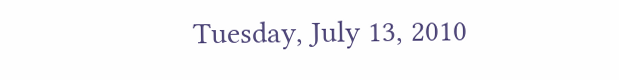Tuesday, July 13, 2010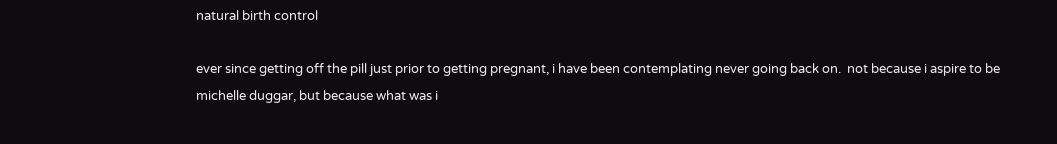natural birth control

ever since getting off the pill just prior to getting pregnant, i have been contemplating never going back on.  not because i aspire to be michelle duggar, but because what was i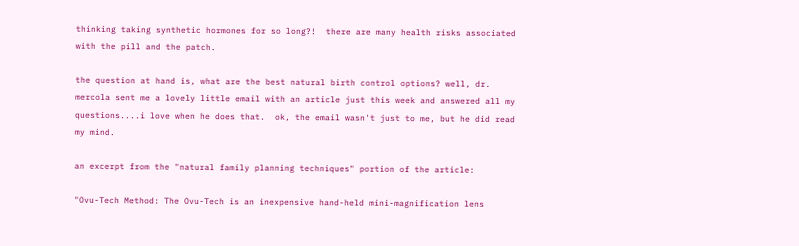thinking taking synthetic hormones for so long?!  there are many health risks associated with the pill and the patch.

the question at hand is, what are the best natural birth control options? well, dr. mercola sent me a lovely little email with an article just this week and answered all my questions....i love when he does that.  ok, the email wasn't just to me, but he did read my mind.

an excerpt from the "natural family planning techniques" portion of the article:

"Ovu-Tech Method: The Ovu-Tech is an inexpensive hand-held mini-magnification lens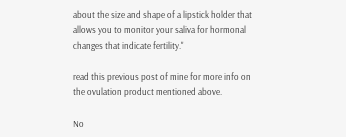about the size and shape of a lipstick holder that allows you to monitor your saliva for hormonal changes that indicate fertility."

read this previous post of mine for more info on the ovulation product mentioned above.

No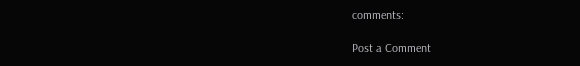comments:

Post a Comment